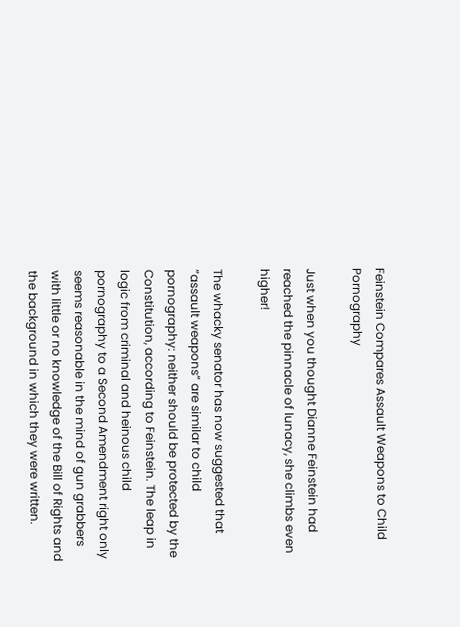Feinstein Compares Assault Weapons to Child Pornography

Just when you thought Dianne Feinstein had reached the pinnacle of lunacy, she climbs even higher!

The whacky senator has now suggested that “assault weapons” are similar to child pornography: neither should be protected by the Constitution, according to Feinstein. The leap in logic from criminal and heinous child pornography to a Second Amendment right only seems reasonable in the mind of gun grabbers with little or no knowledge of the Bill of Rights and the background in which they were written.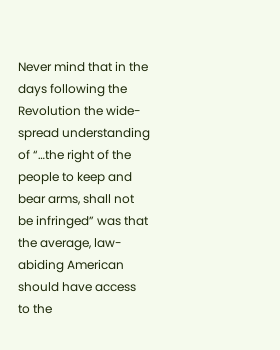Never mind that in the days following the Revolution the wide-spread understanding of “…the right of the people to keep and bear arms, shall not be infringed” was that the average, law-abiding American should have access to the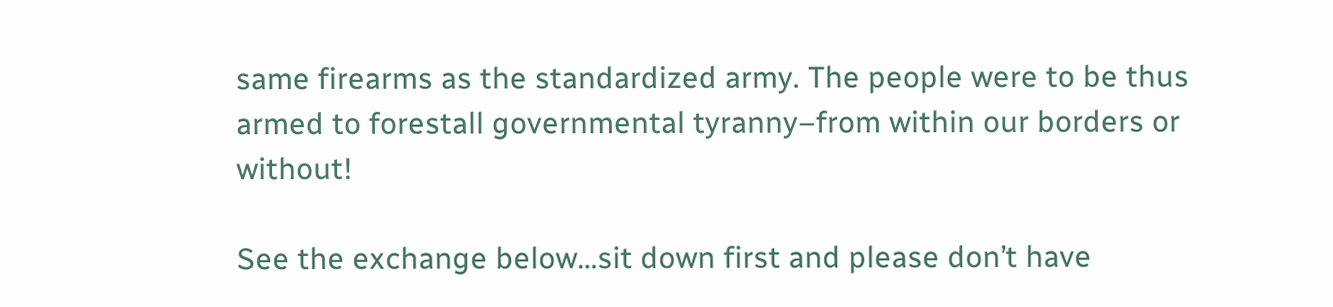same firearms as the standardized army. The people were to be thus armed to forestall governmental tyranny–from within our borders or without!

See the exchange below…sit down first and please don’t have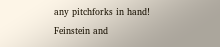any pitchforks in hand! Feinstein and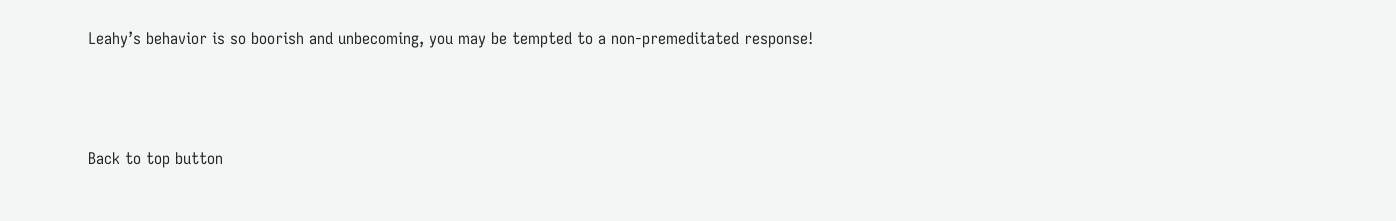Leahy’s behavior is so boorish and unbecoming, you may be tempted to a non-premeditated response!



Back to top button